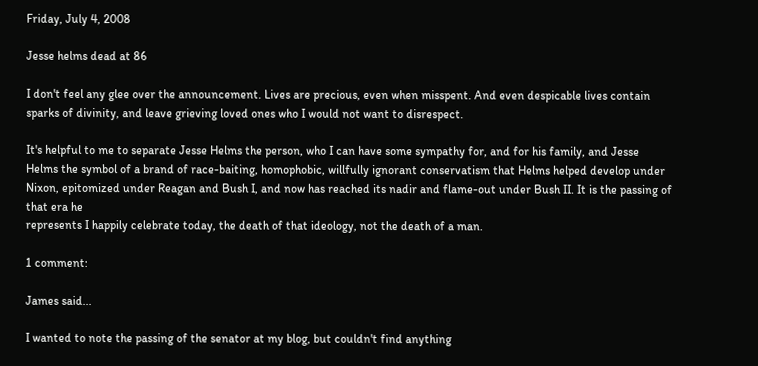Friday, July 4, 2008

Jesse helms dead at 86

I don't feel any glee over the announcement. Lives are precious, even when misspent. And even despicable lives contain sparks of divinity, and leave grieving loved ones who I would not want to disrespect.

It's helpful to me to separate Jesse Helms the person, who I can have some sympathy for, and for his family, and Jesse Helms the symbol of a brand of race-baiting, homophobic, willfully ignorant conservatism that Helms helped develop under Nixon, epitomized under Reagan and Bush I, and now has reached its nadir and flame-out under Bush II. It is the passing of that era he
represents I happily celebrate today, the death of that ideology, not the death of a man.

1 comment:

James said...

I wanted to note the passing of the senator at my blog, but couldn't find anything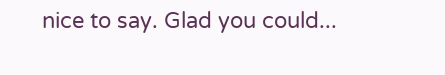nice to say. Glad you could...